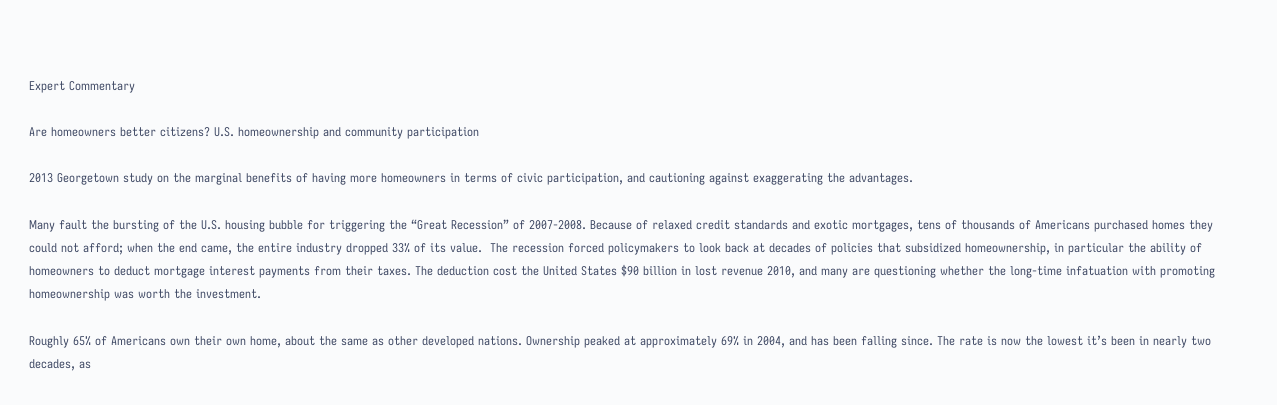Expert Commentary

Are homeowners better citizens? U.S. homeownership and community participation

2013 Georgetown study on the marginal benefits of having more homeowners in terms of civic participation, and cautioning against exaggerating the advantages.

Many fault the bursting of the U.S. housing bubble for triggering the “Great Recession” of 2007-2008. Because of relaxed credit standards and exotic mortgages, tens of thousands of Americans purchased homes they could not afford; when the end came, the entire industry dropped 33% of its value.  The recession forced policymakers to look back at decades of policies that subsidized homeownership, in particular the ability of homeowners to deduct mortgage interest payments from their taxes. The deduction cost the United States $90 billion in lost revenue 2010, and many are questioning whether the long-time infatuation with promoting homeownership was worth the investment.

Roughly 65% of Americans own their own home, about the same as other developed nations. Ownership peaked at approximately 69% in 2004, and has been falling since. The rate is now the lowest it’s been in nearly two decades, as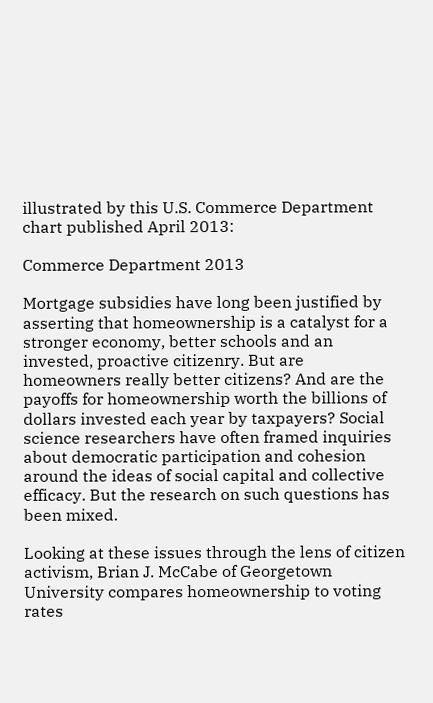illustrated by this U.S. Commerce Department chart published April 2013:

Commerce Department 2013

Mortgage subsidies have long been justified by asserting that homeownership is a catalyst for a stronger economy, better schools and an invested, proactive citizenry. But are homeowners really better citizens? And are the payoffs for homeownership worth the billions of dollars invested each year by taxpayers? Social science researchers have often framed inquiries about democratic participation and cohesion around the ideas of social capital and collective efficacy. But the research on such questions has been mixed.

Looking at these issues through the lens of citizen activism, Brian J. McCabe of Georgetown University compares homeownership to voting rates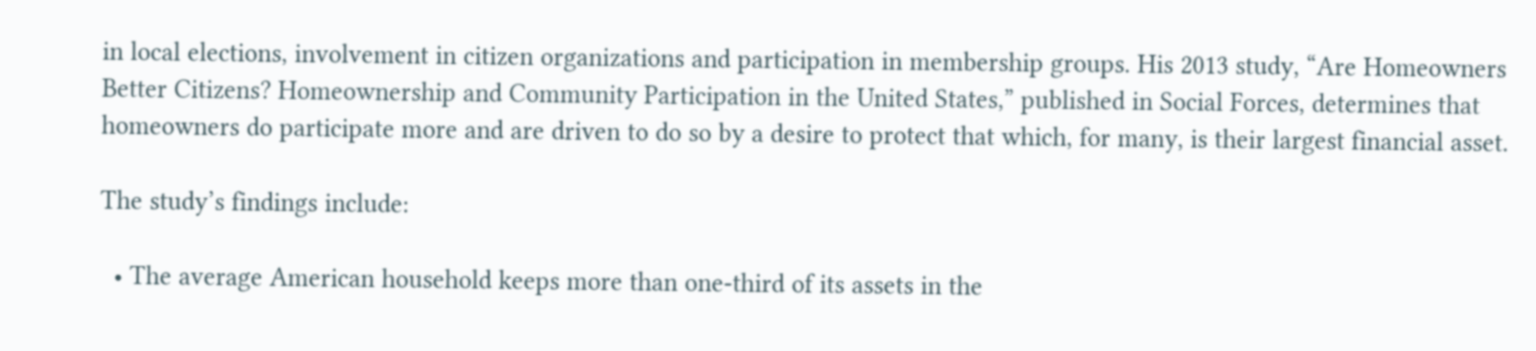in local elections, involvement in citizen organizations and participation in membership groups. His 2013 study, “Are Homeowners Better Citizens? Homeownership and Community Participation in the United States,” published in Social Forces, determines that homeowners do participate more and are driven to do so by a desire to protect that which, for many, is their largest financial asset.

The study’s findings include:

  • The average American household keeps more than one-third of its assets in the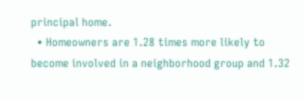principal home.
  • Homeowners are 1.28 times more likely to become involved in a neighborhood group and 1.32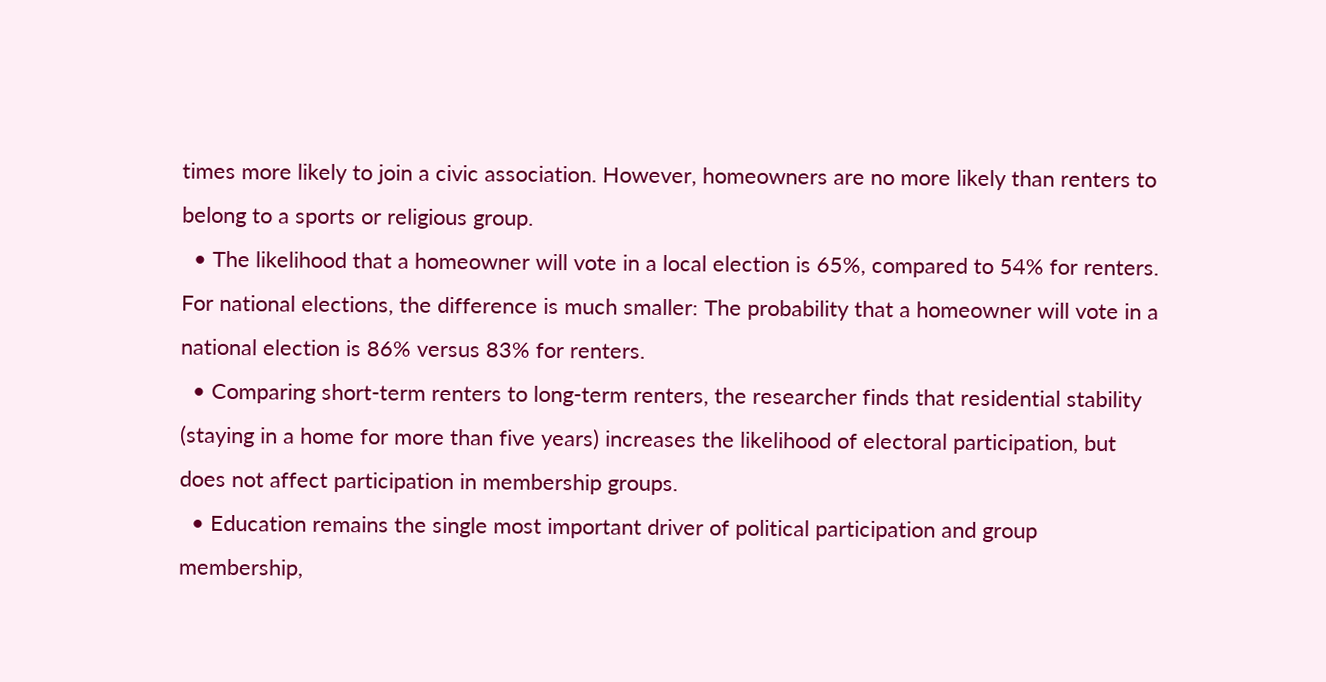times more likely to join a civic association. However, homeowners are no more likely than renters to belong to a sports or religious group.
  • The likelihood that a homeowner will vote in a local election is 65%, compared to 54% for renters. For national elections, the difference is much smaller: The probability that a homeowner will vote in a national election is 86% versus 83% for renters.
  • Comparing short-term renters to long-term renters, the researcher finds that residential stability (staying in a home for more than five years) increases the likelihood of electoral participation, but does not affect participation in membership groups.
  • Education remains the single most important driver of political participation and group membership,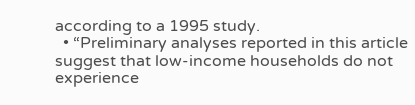according to a 1995 study.
  • “Preliminary analyses reported in this article suggest that low-income households do not experience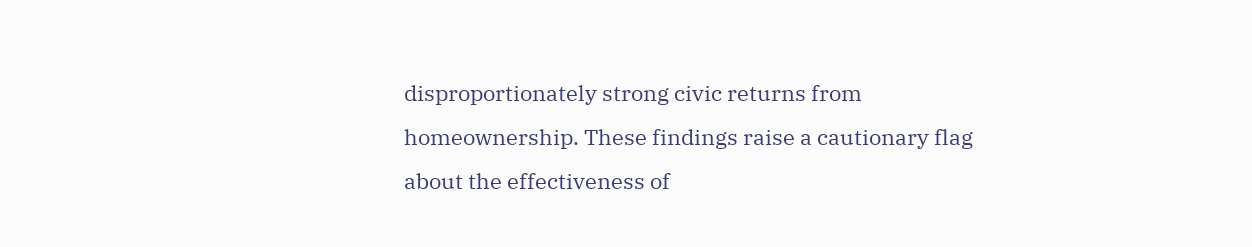disproportionately strong civic returns from homeownership. These findings raise a cautionary flag about the effectiveness of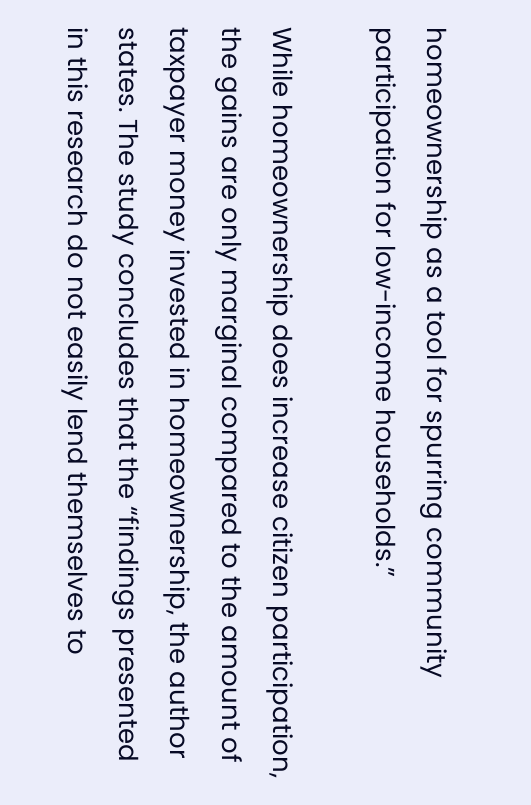homeownership as a tool for spurring community participation for low-income households.”

While homeownership does increase citizen participation, the gains are only marginal compared to the amount of taxpayer money invested in homeownership, the author states. The study concludes that the “findings presented in this research do not easily lend themselves to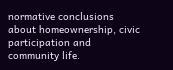normative conclusions about homeownership, civic participation and community life.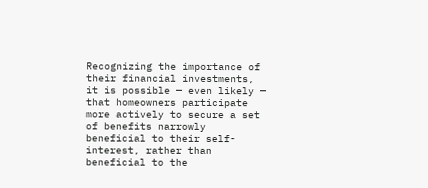Recognizing the importance of their financial investments, it is possible — even likely — that homeowners participate more actively to secure a set of benefits narrowly beneficial to their self-interest, rather than beneficial to the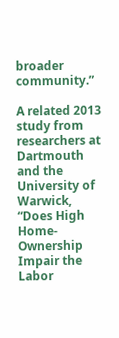broader community.”

A related 2013 study from researchers at Dartmouth and the University of Warwick, “Does High Home-Ownership Impair the Labor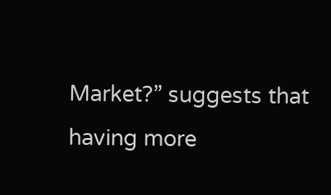Market?” suggests that having more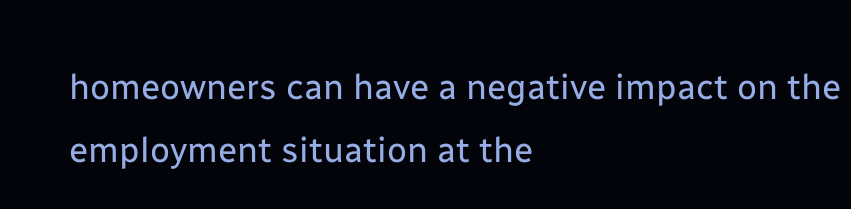homeowners can have a negative impact on the employment situation at the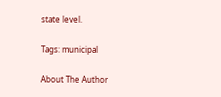state level.

Tags: municipal

About The Author